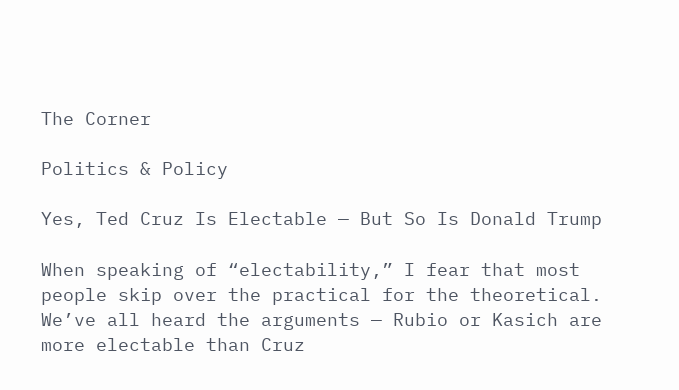The Corner

Politics & Policy

Yes, Ted Cruz Is Electable — But So Is Donald Trump

When speaking of “electability,” I fear that most people skip over the practical for the theoretical. We’ve all heard the arguments — Rubio or Kasich are more electable than Cruz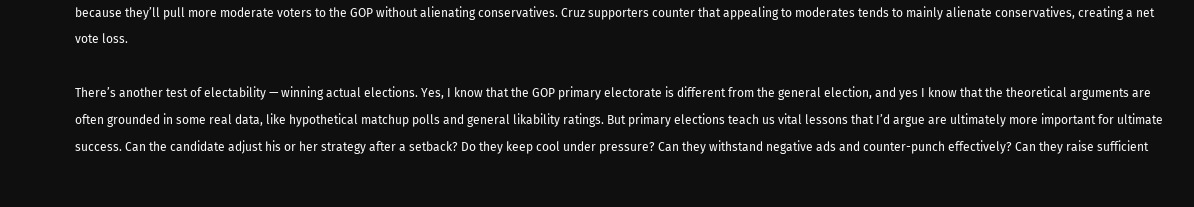because they’ll pull more moderate voters to the GOP without alienating conservatives. Cruz supporters counter that appealing to moderates tends to mainly alienate conservatives, creating a net vote loss.

There’s another test of electability — winning actual elections. Yes, I know that the GOP primary electorate is different from the general election, and yes I know that the theoretical arguments are often grounded in some real data, like hypothetical matchup polls and general likability ratings. But primary elections teach us vital lessons that I’d argue are ultimately more important for ultimate success. Can the candidate adjust his or her strategy after a setback? Do they keep cool under pressure? Can they withstand negative ads and counter-punch effectively? Can they raise sufficient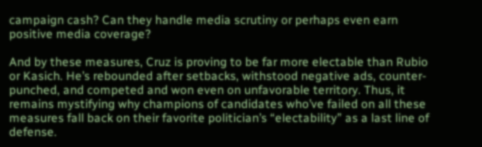campaign cash? Can they handle media scrutiny or perhaps even earn positive media coverage?

And by these measures, Cruz is proving to be far more electable than Rubio or Kasich. He’s rebounded after setbacks, withstood negative ads, counter-punched, and competed and won even on unfavorable territory. Thus, it remains mystifying why champions of candidates who’ve failed on all these measures fall back on their favorite politician’s “electability” as a last line of defense.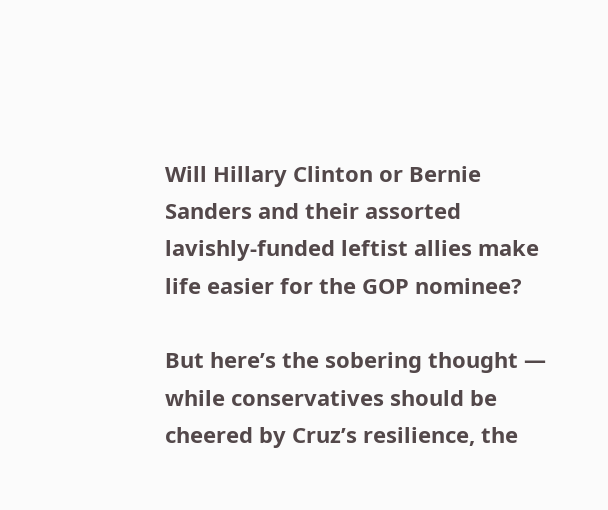Will Hillary Clinton or Bernie Sanders and their assorted lavishly-funded leftist allies make life easier for the GOP nominee?

But here’s the sobering thought — while conservatives should be cheered by Cruz’s resilience, the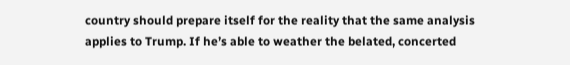country should prepare itself for the reality that the same analysis applies to Trump. If he’s able to weather the belated, concerted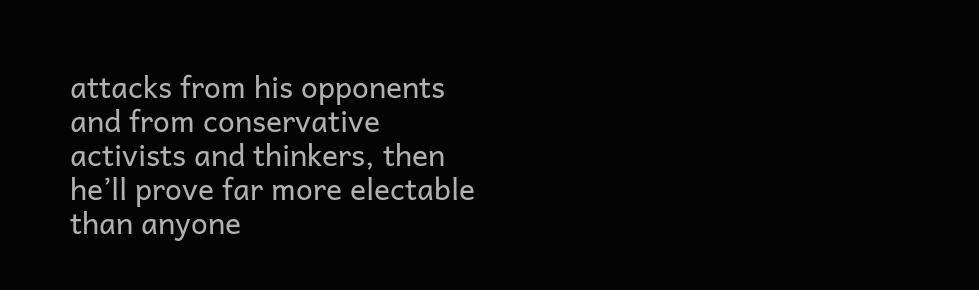attacks from his opponents and from conservative activists and thinkers, then he’ll prove far more electable than anyone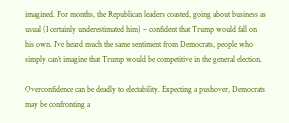imagined. For months, the Republican leaders coasted, going about business as usual (I certainly underestimated him) – confident that Trump would fall on his own. I’ve heard much the same sentiment from Democrats, people who simply can’t imagine that Trump would be competitive in the general election.

Overconfidence can be deadly to electability. Expecting a pushover, Democrats may be confronting a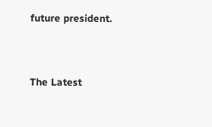future president.



The Latest